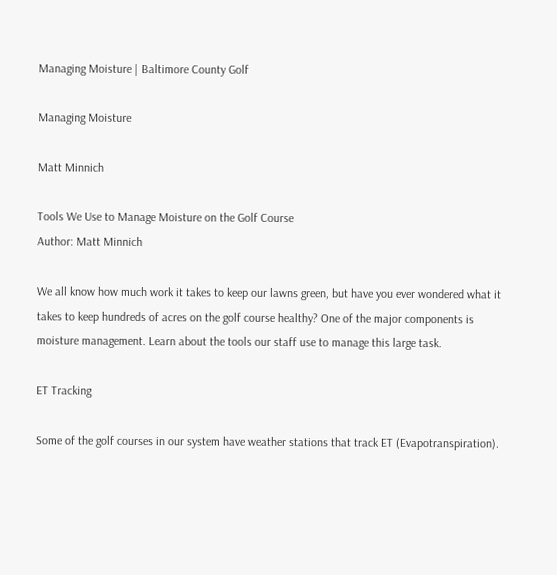Managing Moisture | Baltimore County Golf

Managing Moisture

Matt Minnich

Tools We Use to Manage Moisture on the Golf Course
Author: Matt Minnich

We all know how much work it takes to keep our lawns green, but have you ever wondered what it takes to keep hundreds of acres on the golf course healthy? One of the major components is moisture management. Learn about the tools our staff use to manage this large task.

ET Tracking

Some of the golf courses in our system have weather stations that track ET (Evapotranspiration).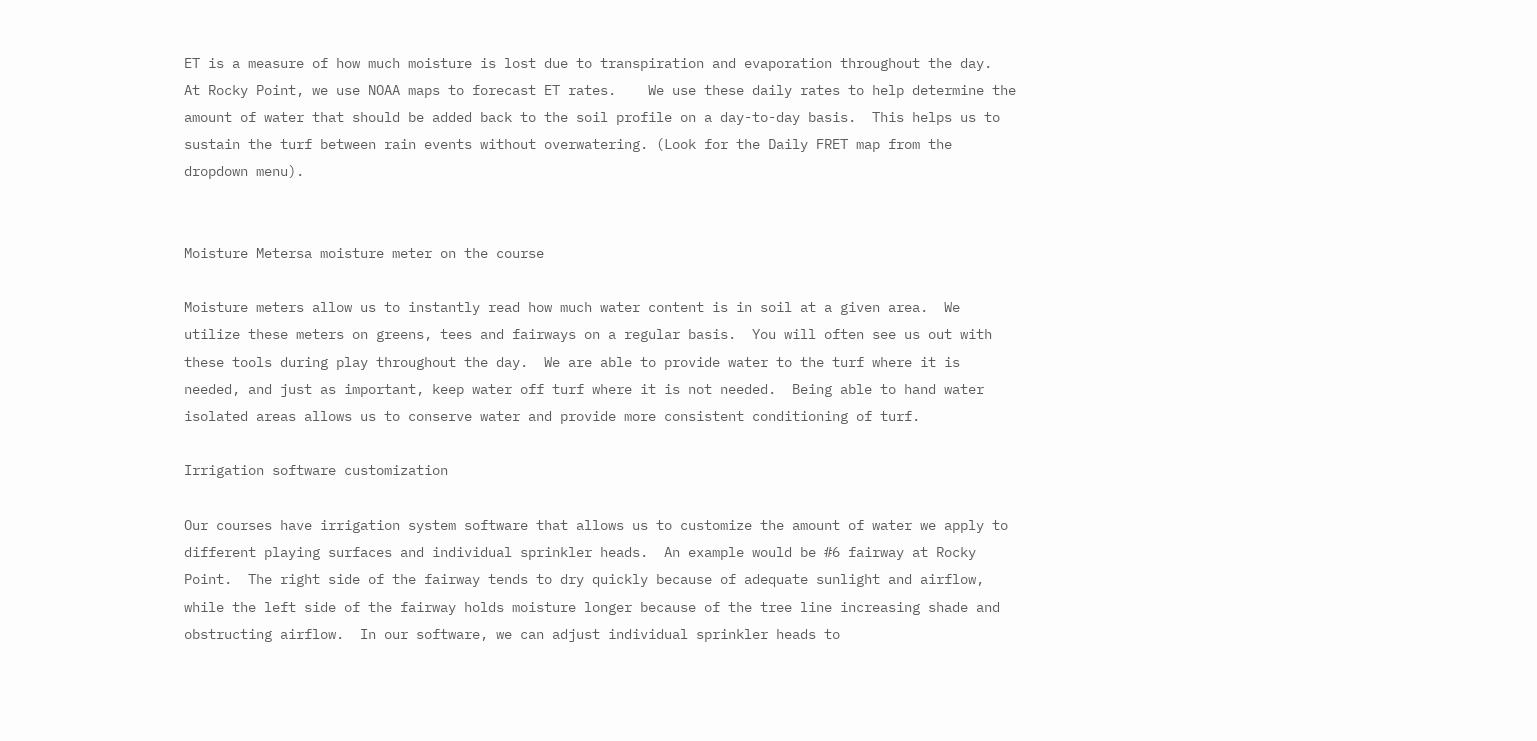ET is a measure of how much moisture is lost due to transpiration and evaporation throughout the day.  At Rocky Point, we use NOAA maps to forecast ET rates.    We use these daily rates to help determine the amount of water that should be added back to the soil profile on a day-to-day basis.  This helps us to sustain the turf between rain events without overwatering. (Look for the Daily FRET map from the dropdown menu).


Moisture Metersa moisture meter on the course

Moisture meters allow us to instantly read how much water content is in soil at a given area.  We utilize these meters on greens, tees and fairways on a regular basis.  You will often see us out with these tools during play throughout the day.  We are able to provide water to the turf where it is needed, and just as important, keep water off turf where it is not needed.  Being able to hand water isolated areas allows us to conserve water and provide more consistent conditioning of turf.

Irrigation software customization

Our courses have irrigation system software that allows us to customize the amount of water we apply to different playing surfaces and individual sprinkler heads.  An example would be #6 fairway at Rocky Point.  The right side of the fairway tends to dry quickly because of adequate sunlight and airflow, while the left side of the fairway holds moisture longer because of the tree line increasing shade and obstructing airflow.  In our software, we can adjust individual sprinkler heads to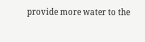provide more water to the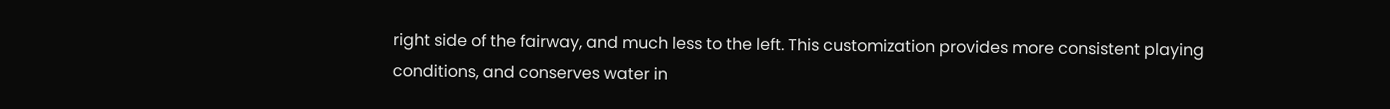right side of the fairway, and much less to the left. This customization provides more consistent playing conditions, and conserves water in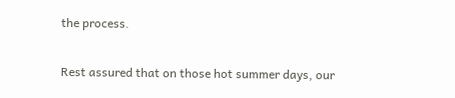the process.

Rest assured that on those hot summer days, our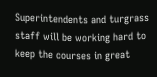Superintendents and turgrass staff will be working hard to keep the courses in great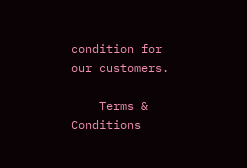condition for our customers.

    Terms & Conditions